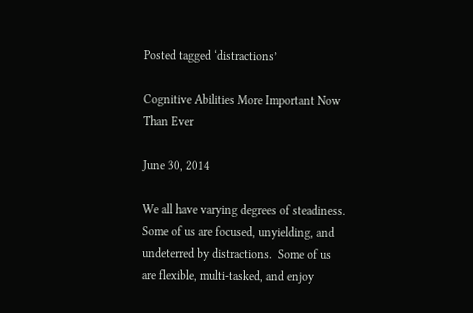Posted tagged ‘distractions’

Cognitive Abilities More Important Now Than Ever

June 30, 2014

We all have varying degrees of steadiness.  Some of us are focused, unyielding, and undeterred by distractions.  Some of us are flexible, multi-tasked, and enjoy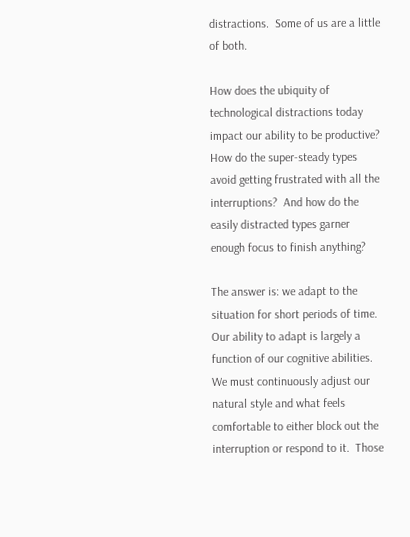distractions.  Some of us are a little of both.

How does the ubiquity of technological distractions today impact our ability to be productive?  How do the super-steady types avoid getting frustrated with all the interruptions?  And how do the easily distracted types garner enough focus to finish anything?

The answer is: we adapt to the situation for short periods of time.  Our ability to adapt is largely a function of our cognitive abilities.  We must continuously adjust our natural style and what feels comfortable to either block out the interruption or respond to it.  Those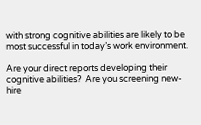with strong cognitive abilities are likely to be most successful in today’s work environment.

Are your direct reports developing their cognitive abilities?  Are you screening new-hire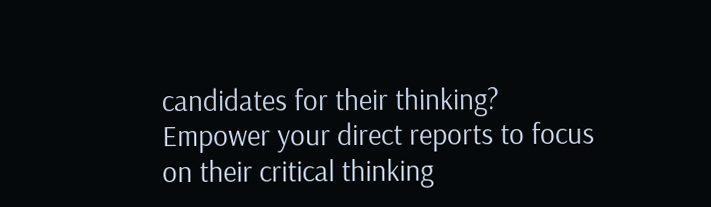candidates for their thinking?  Empower your direct reports to focus on their critical thinking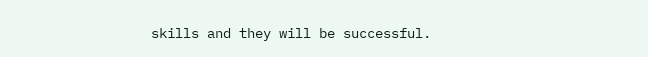skills and they will be successful.